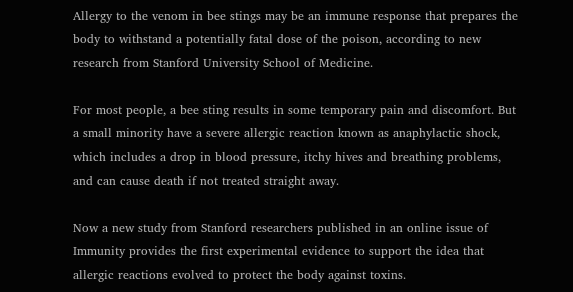Allergy to the venom in bee stings may be an immune response that prepares the body to withstand a potentially fatal dose of the poison, according to new research from Stanford University School of Medicine.

For most people, a bee sting results in some temporary pain and discomfort. But a small minority have a severe allergic reaction known as anaphylactic shock, which includes a drop in blood pressure, itchy hives and breathing problems, and can cause death if not treated straight away.

Now a new study from Stanford researchers published in an online issue of Immunity provides the first experimental evidence to support the idea that allergic reactions evolved to protect the body against toxins.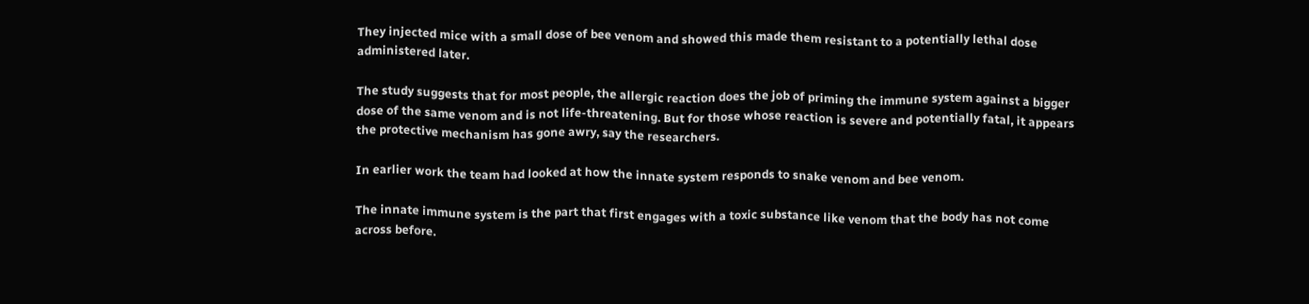They injected mice with a small dose of bee venom and showed this made them resistant to a potentially lethal dose administered later.

The study suggests that for most people, the allergic reaction does the job of priming the immune system against a bigger dose of the same venom and is not life-threatening. But for those whose reaction is severe and potentially fatal, it appears the protective mechanism has gone awry, say the researchers.

In earlier work the team had looked at how the innate system responds to snake venom and bee venom.

The innate immune system is the part that first engages with a toxic substance like venom that the body has not come across before.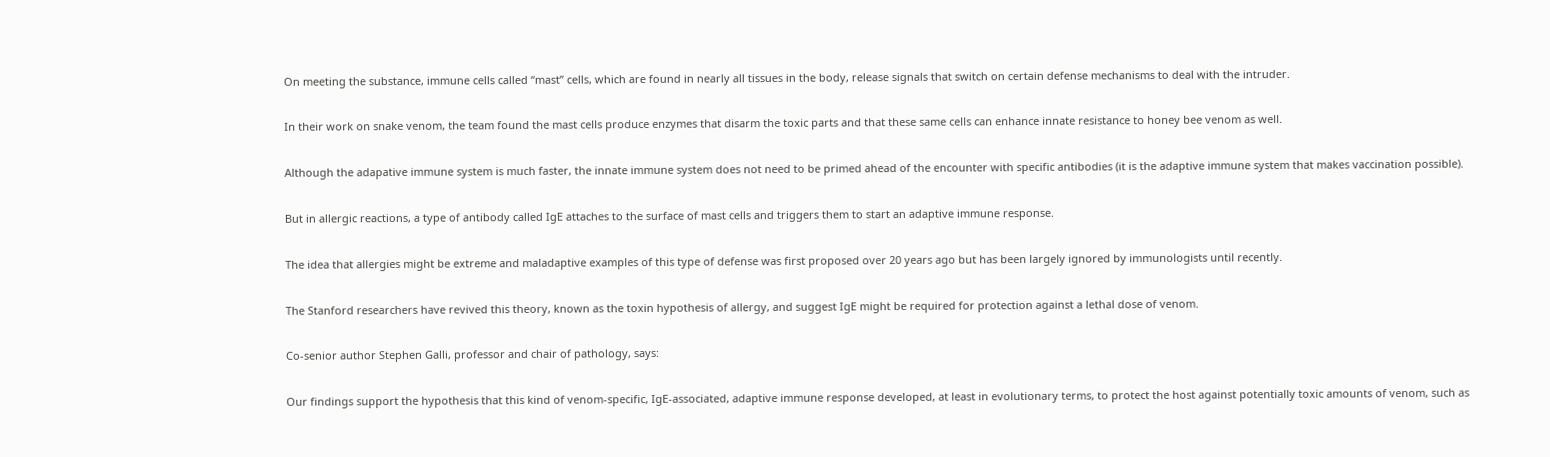On meeting the substance, immune cells called “mast” cells, which are found in nearly all tissues in the body, release signals that switch on certain defense mechanisms to deal with the intruder.

In their work on snake venom, the team found the mast cells produce enzymes that disarm the toxic parts and that these same cells can enhance innate resistance to honey bee venom as well.

Although the adapative immune system is much faster, the innate immune system does not need to be primed ahead of the encounter with specific antibodies (it is the adaptive immune system that makes vaccination possible).

But in allergic reactions, a type of antibody called IgE attaches to the surface of mast cells and triggers them to start an adaptive immune response.

The idea that allergies might be extreme and maladaptive examples of this type of defense was first proposed over 20 years ago but has been largely ignored by immunologists until recently.

The Stanford researchers have revived this theory, known as the toxin hypothesis of allergy, and suggest IgE might be required for protection against a lethal dose of venom.

Co-senior author Stephen Galli, professor and chair of pathology, says:

Our findings support the hypothesis that this kind of venom-specific, IgE-associated, adaptive immune response developed, at least in evolutionary terms, to protect the host against potentially toxic amounts of venom, such as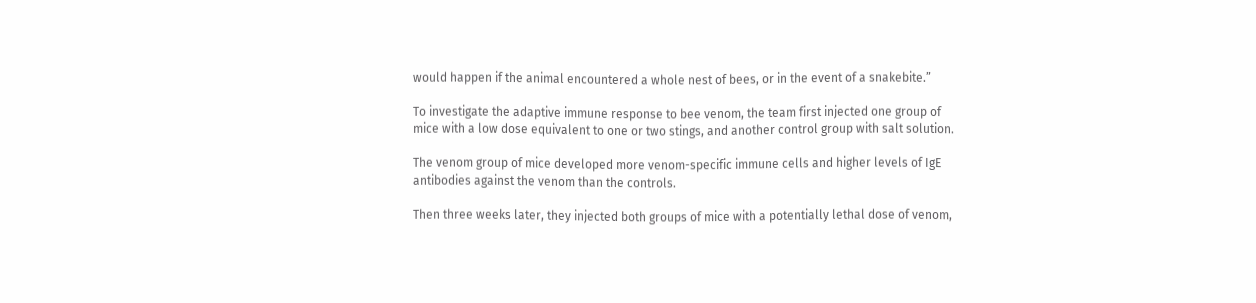would happen if the animal encountered a whole nest of bees, or in the event of a snakebite.”

To investigate the adaptive immune response to bee venom, the team first injected one group of mice with a low dose equivalent to one or two stings, and another control group with salt solution.

The venom group of mice developed more venom-specific immune cells and higher levels of IgE antibodies against the venom than the controls.

Then three weeks later, they injected both groups of mice with a potentially lethal dose of venom,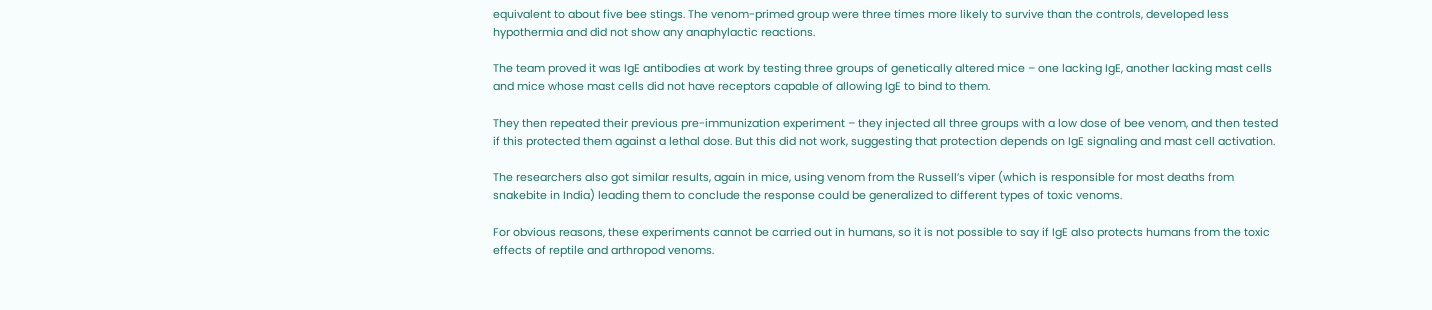equivalent to about five bee stings. The venom-primed group were three times more likely to survive than the controls, developed less hypothermia and did not show any anaphylactic reactions.

The team proved it was IgE antibodies at work by testing three groups of genetically altered mice – one lacking IgE, another lacking mast cells and mice whose mast cells did not have receptors capable of allowing IgE to bind to them.

They then repeated their previous pre-immunization experiment – they injected all three groups with a low dose of bee venom, and then tested if this protected them against a lethal dose. But this did not work, suggesting that protection depends on IgE signaling and mast cell activation.

The researchers also got similar results, again in mice, using venom from the Russell’s viper (which is responsible for most deaths from snakebite in India) leading them to conclude the response could be generalized to different types of toxic venoms.

For obvious reasons, these experiments cannot be carried out in humans, so it is not possible to say if IgE also protects humans from the toxic effects of reptile and arthropod venoms.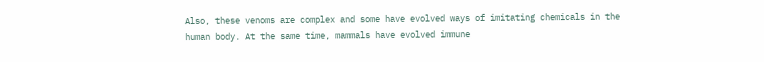Also, these venoms are complex and some have evolved ways of imitating chemicals in the human body. At the same time, mammals have evolved immune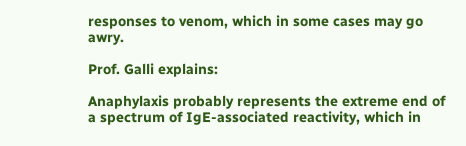responses to venom, which in some cases may go awry.

Prof. Galli explains:

Anaphylaxis probably represents the extreme end of a spectrum of IgE-associated reactivity, which in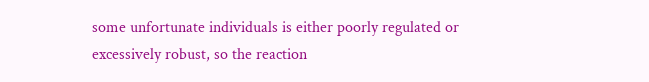some unfortunate individuals is either poorly regulated or excessively robust, so the reaction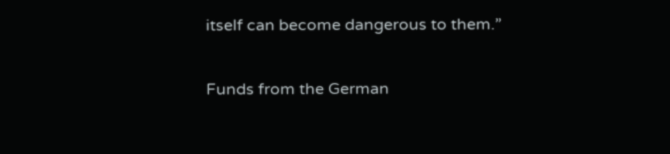itself can become dangerous to them.”

Funds from the German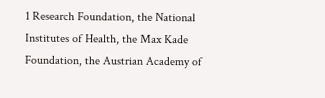1 Research Foundation, the National Institutes of Health, the Max Kade Foundation, the Austrian Academy of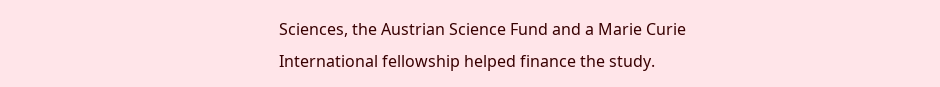Sciences, the Austrian Science Fund and a Marie Curie International fellowship helped finance the study.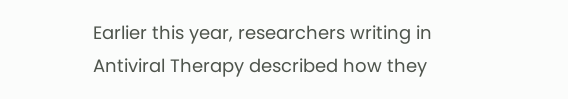Earlier this year, researchers writing in Antiviral Therapy described how they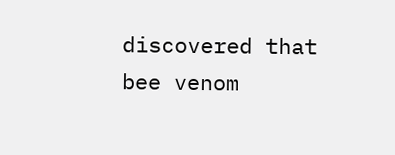discovered that bee venom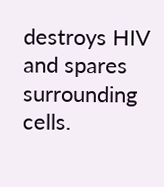destroys HIV and spares surrounding cells.